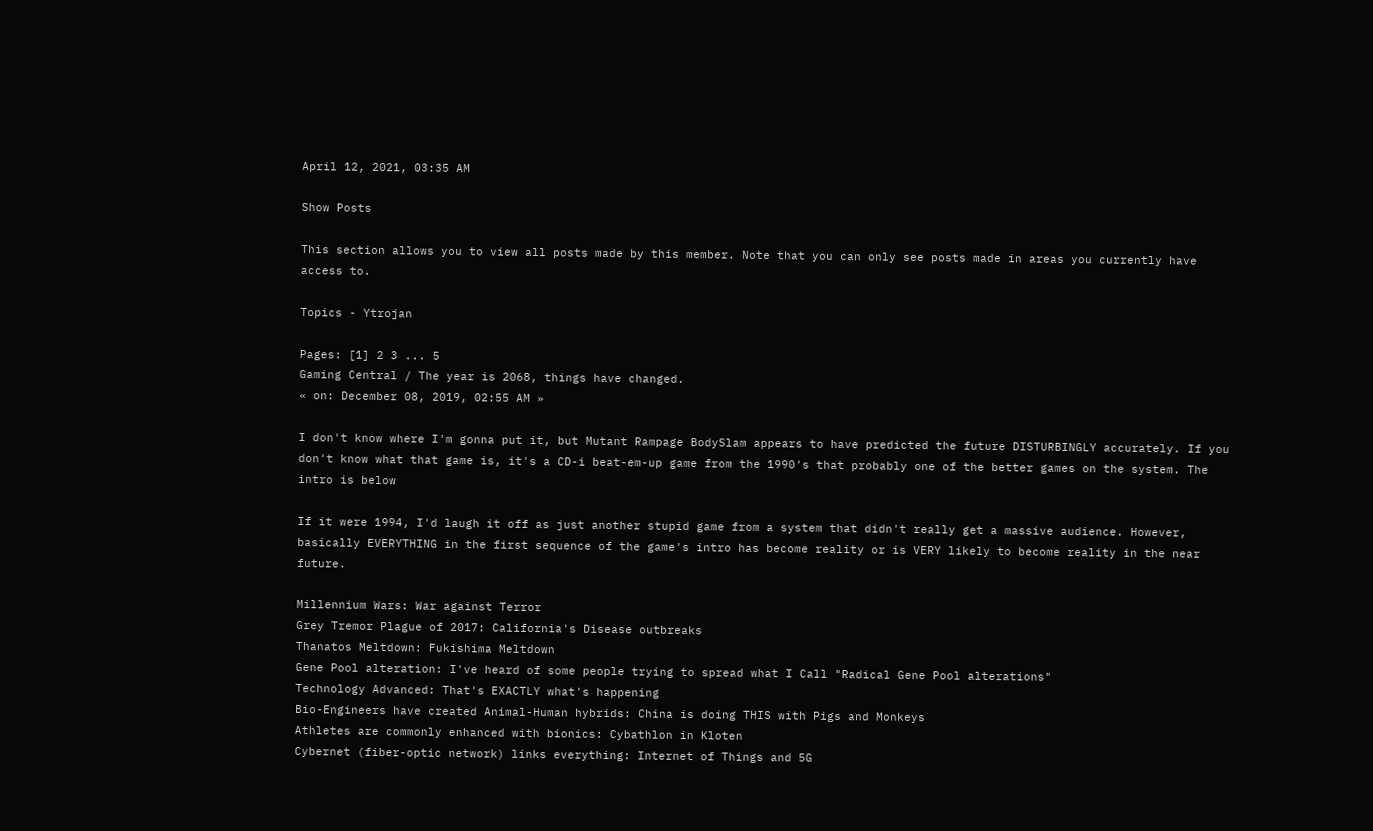April 12, 2021, 03:35 AM

Show Posts

This section allows you to view all posts made by this member. Note that you can only see posts made in areas you currently have access to.

Topics - Ytrojan

Pages: [1] 2 3 ... 5
Gaming Central / The year is 2068, things have changed.
« on: December 08, 2019, 02:55 AM »

I don't know where I'm gonna put it, but Mutant Rampage BodySlam appears to have predicted the future DISTURBINGLY accurately. If you don't know what that game is, it's a CD-i beat-em-up game from the 1990's that probably one of the better games on the system. The intro is below

If it were 1994, I'd laugh it off as just another stupid game from a system that didn't really get a massive audience. However, basically EVERYTHING in the first sequence of the game's intro has become reality or is VERY likely to become reality in the near future.

Millennium Wars: War against Terror
Grey Tremor Plague of 2017: California's Disease outbreaks
Thanatos Meltdown: Fukishima Meltdown
Gene Pool alteration: I've heard of some people trying to spread what I Call "Radical Gene Pool alterations"
Technology Advanced: That's EXACTLY what's happening
Bio-Engineers have created Animal-Human hybrids: China is doing THIS with Pigs and Monkeys
Athletes are commonly enhanced with bionics: Cybathlon in Kloten
Cybernet (fiber-optic network) links everything: Internet of Things and 5G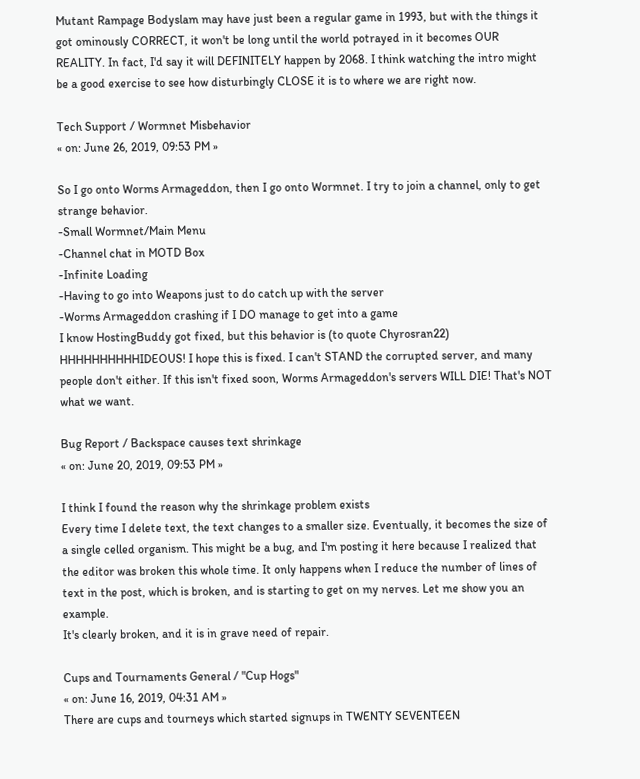Mutant Rampage Bodyslam may have just been a regular game in 1993, but with the things it got ominously CORRECT, it won't be long until the world potrayed in it becomes OUR REALITY. In fact, I'd say it will DEFINITELY happen by 2068. I think watching the intro might be a good exercise to see how disturbingly CLOSE it is to where we are right now.

Tech Support / Wormnet Misbehavior
« on: June 26, 2019, 09:53 PM »

So I go onto Worms Armageddon, then I go onto Wormnet. I try to join a channel, only to get strange behavior.
-Small Wormnet/Main Menu
-Channel chat in MOTD Box
-Infinite Loading
-Having to go into Weapons just to do catch up with the server
-Worms Armageddon crashing if I DO manage to get into a game
I know HostingBuddy got fixed, but this behavior is (to quote Chyrosran22) HHHHHHHHHHIDEOUS! I hope this is fixed. I can't STAND the corrupted server, and many people don't either. If this isn't fixed soon, Worms Armageddon's servers WILL DIE! That's NOT what we want.

Bug Report / Backspace causes text shrinkage
« on: June 20, 2019, 09:53 PM »

I think I found the reason why the shrinkage problem exists
Every time I delete text, the text changes to a smaller size. Eventually, it becomes the size of a single celled organism. This might be a bug, and I'm posting it here because I realized that the editor was broken this whole time. It only happens when I reduce the number of lines of text in the post, which is broken, and is starting to get on my nerves. Let me show you an example.
It's clearly broken, and it is in grave need of repair.

Cups and Tournaments General / "Cup Hogs"
« on: June 16, 2019, 04:31 AM »
There are cups and tourneys which started signups in TWENTY SEVENTEEN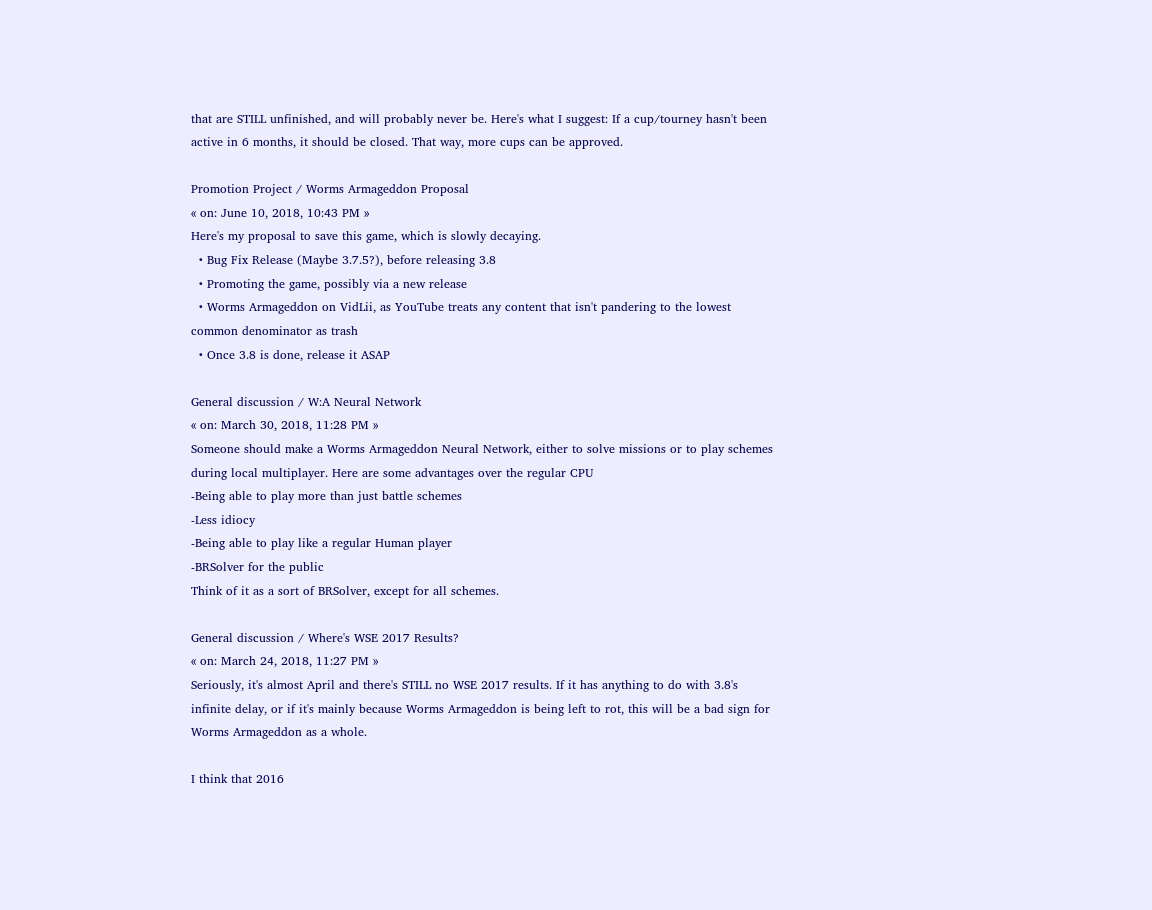that are STILL unfinished, and will probably never be. Here's what I suggest: If a cup/tourney hasn't been active in 6 months, it should be closed. That way, more cups can be approved.

Promotion Project / Worms Armageddon Proposal
« on: June 10, 2018, 10:43 PM »
Here's my proposal to save this game, which is slowly decaying.
  • Bug Fix Release (Maybe 3.7.5?), before releasing 3.8
  • Promoting the game, possibly via a new release
  • Worms Armageddon on VidLii, as YouTube treats any content that isn't pandering to the lowest common denominator as trash
  • Once 3.8 is done, release it ASAP

General discussion / W:A Neural Network
« on: March 30, 2018, 11:28 PM »
Someone should make a Worms Armageddon Neural Network, either to solve missions or to play schemes during local multiplayer. Here are some advantages over the regular CPU
-Being able to play more than just battle schemes
-Less idiocy
-Being able to play like a regular Human player
-BRSolver for the public
Think of it as a sort of BRSolver, except for all schemes.

General discussion / Where's WSE 2017 Results?
« on: March 24, 2018, 11:27 PM »
Seriously, it's almost April and there's STILL no WSE 2017 results. If it has anything to do with 3.8's infinite delay, or if it's mainly because Worms Armageddon is being left to rot, this will be a bad sign for Worms Armageddon as a whole.

I think that 2016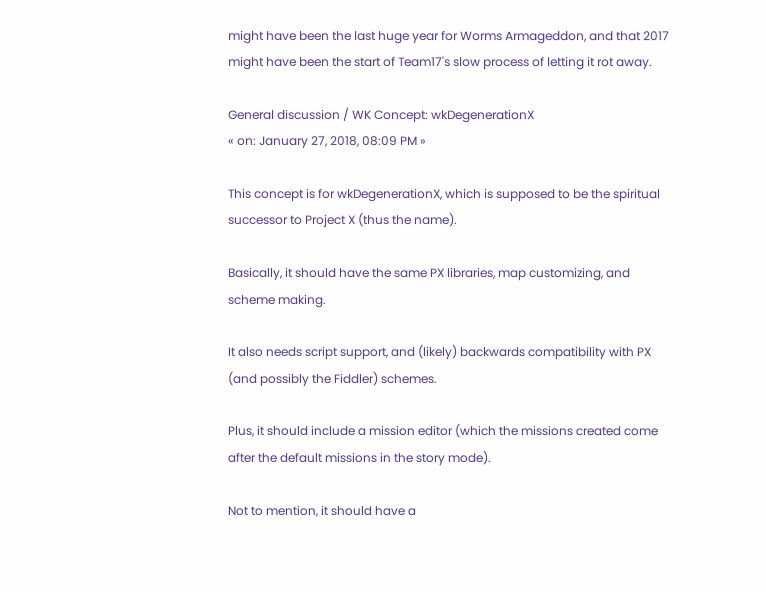might have been the last huge year for Worms Armageddon, and that 2017 might have been the start of Team17's slow process of letting it rot away.

General discussion / WK Concept: wkDegenerationX
« on: January 27, 2018, 08:09 PM »

This concept is for wkDegenerationX, which is supposed to be the spiritual successor to Project X (thus the name).

Basically, it should have the same PX libraries, map customizing, and scheme making.

It also needs script support, and (likely) backwards compatibility with PX (and possibly the Fiddler) schemes.

Plus, it should include a mission editor (which the missions created come after the default missions in the story mode).

Not to mention, it should have a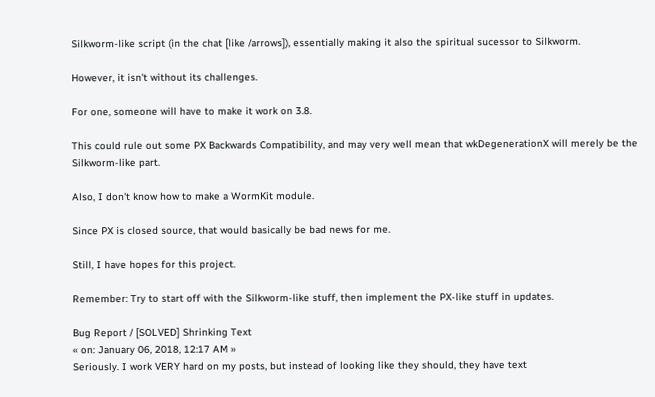Silkworm-like script (in the chat [like /arrows]), essentially making it also the spiritual sucessor to Silkworm.

However, it isn't without its challenges.

For one, someone will have to make it work on 3.8.

This could rule out some PX Backwards Compatibility, and may very well mean that wkDegenerationX will merely be the Silkworm-like part.

Also, I don't know how to make a WormKit module.

Since PX is closed source, that would basically be bad news for me.

Still, I have hopes for this project.

Remember: Try to start off with the Silkworm-like stuff, then implement the PX-like stuff in updates.

Bug Report / [SOLVED] Shrinking Text
« on: January 06, 2018, 12:17 AM »
Seriously. I work VERY hard on my posts, but instead of looking like they should, they have text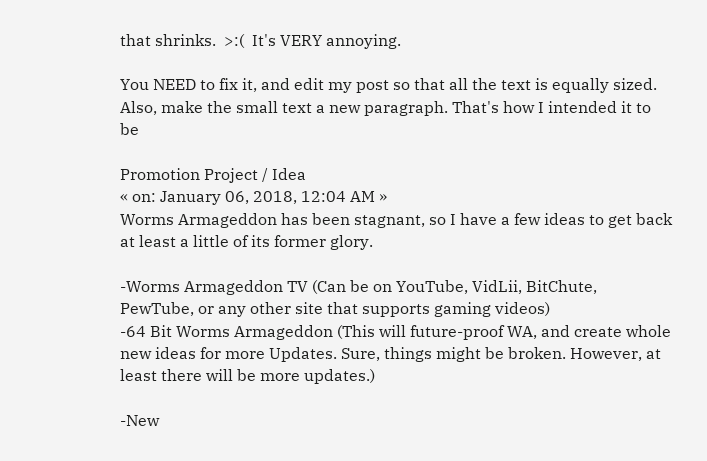that shrinks.  >:(  It's VERY annoying.

You NEED to fix it, and edit my post so that all the text is equally sized. Also, make the small text a new paragraph. That's how I intended it to be

Promotion Project / Idea
« on: January 06, 2018, 12:04 AM »
Worms Armageddon has been stagnant, so I have a few ideas to get back at least a little of its former glory.

-Worms Armageddon TV (Can be on YouTube, VidLii, BitChute, PewTube, or any other site that supports gaming videos)
-64 Bit Worms Armageddon (This will future-proof WA, and create whole new ideas for more Updates. Sure, things might be broken. However, at least there will be more updates.)

-New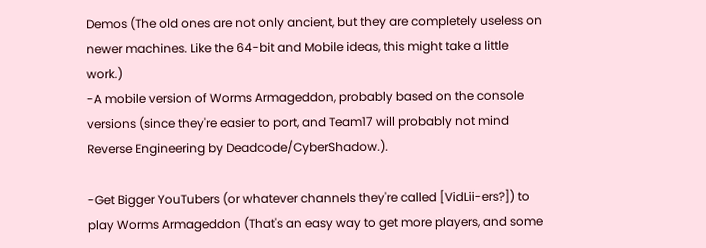Demos (The old ones are not only ancient, but they are completely useless on newer machines. Like the 64-bit and Mobile ideas, this might take a little work.)
-A mobile version of Worms Armageddon, probably based on the console versions (since they're easier to port, and Team17 will probably not mind Reverse Engineering by Deadcode/CyberShadow.).

-Get Bigger YouTubers (or whatever channels they're called [VidLii-ers?]) to play Worms Armageddon (That's an easy way to get more players, and some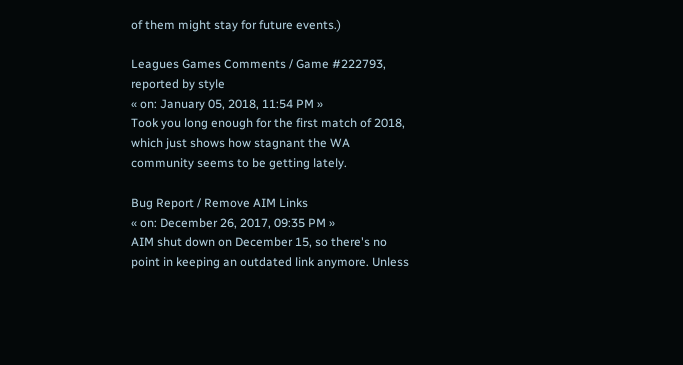of them might stay for future events.)

Leagues Games Comments / Game #222793, reported by style
« on: January 05, 2018, 11:54 PM »
Took you long enough for the first match of 2018, which just shows how stagnant the WA community seems to be getting lately.

Bug Report / Remove AIM Links
« on: December 26, 2017, 09:35 PM »
AIM shut down on December 15, so there's no point in keeping an outdated link anymore. Unless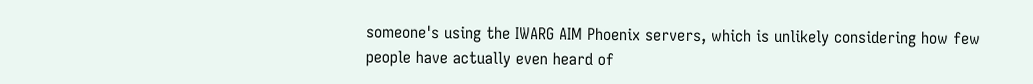someone's using the IWARG AIM Phoenix servers, which is unlikely considering how few people have actually even heard of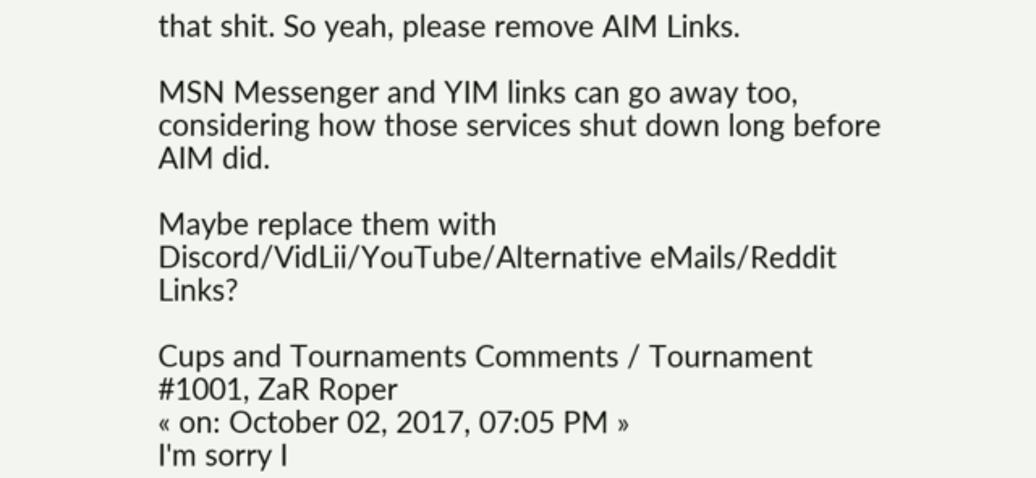that shit. So yeah, please remove AIM Links.

MSN Messenger and YIM links can go away too, considering how those services shut down long before AIM did.

Maybe replace them with Discord/VidLii/YouTube/Alternative eMails/Reddit Links?

Cups and Tournaments Comments / Tournament #1001, ZaR Roper
« on: October 02, 2017, 07:05 PM »
I'm sorry I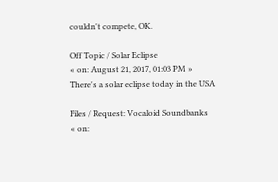couldn't compete, OK.

Off Topic / Solar Eclipse
« on: August 21, 2017, 01:03 PM »
There's a solar eclipse today in the USA

Files / Request: Vocaloid Soundbanks
« on: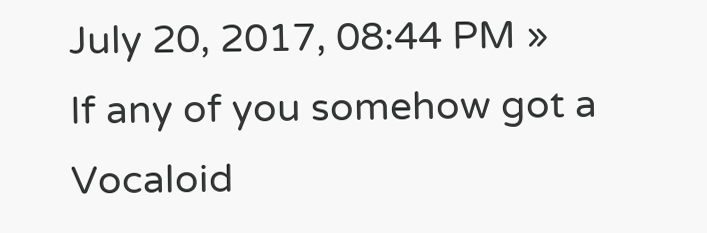July 20, 2017, 08:44 PM »
If any of you somehow got a Vocaloid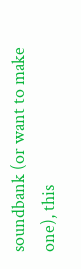soundbank (or want to make one), this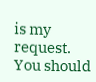is my request. You should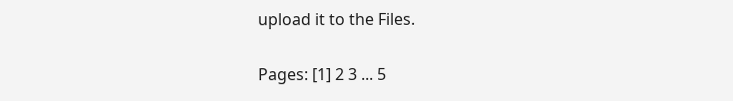upload it to the Files.

Pages: [1] 2 3 ... 5